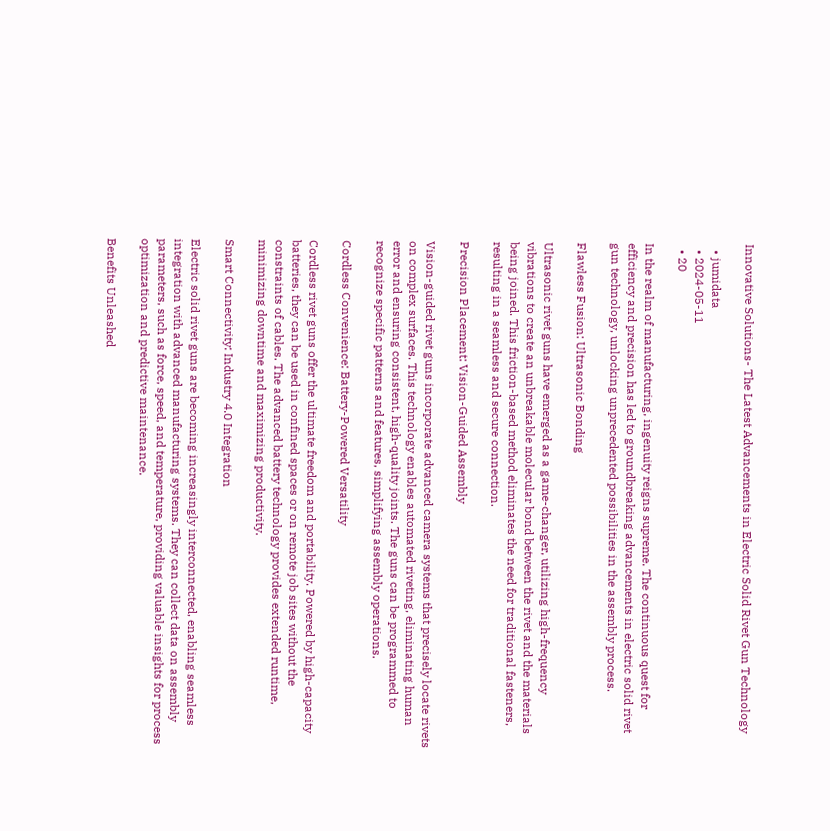Innovative Solutions- The Latest Advancements in Electric Solid Rivet Gun Technology

  • jumidata
  • 2024-05-11
  • 20

In the realm of manufacturing, ingenuity reigns supreme. The continuous quest for efficiency and precision has led to groundbreaking advancements in electric solid rivet gun technology, unlocking unprecedented possibilities in the assembly process.

Flawless Fusion: Ultrasonic Bonding

Ultrasonic rivet guns have emerged as a game-changer, utilizing high-frequency vibrations to create an unbreakable molecular bond between the rivet and the materials being joined. This friction-based method eliminates the need for traditional fasteners, resulting in a seamless and secure connection.

Precision Placement: Vision-Guided Assembly

Vision-guided rivet guns incorporate advanced camera systems that precisely locate rivets on complex surfaces. This technology enables automated riveting, eliminating human error and ensuring consistent, high-quality joints. The guns can be programmed to recognize specific patterns and features, simplifying assembly operations.

Cordless Convenience: Battery-Powered Versatility

Cordless rivet guns offer the ultimate freedom and portability. Powered by high-capacity batteries, they can be used in confined spaces or on remote job sites without the constraints of cables. The advanced battery technology provides extended runtime, minimizing downtime and maximizing productivity.

Smart Connectivity: Industry 4.0 Integration

Electric solid rivet guns are becoming increasingly interconnected, enabling seamless integration with advanced manufacturing systems. They can collect data on assembly parameters, such as force, speed, and temperature, providing valuable insights for process optimization and predictive maintenance.

Benefits Unleashed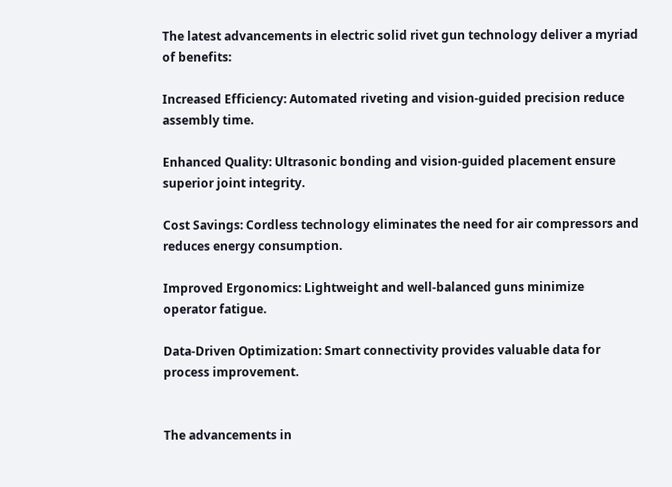The latest advancements in electric solid rivet gun technology deliver a myriad of benefits:

Increased Efficiency: Automated riveting and vision-guided precision reduce assembly time.

Enhanced Quality: Ultrasonic bonding and vision-guided placement ensure superior joint integrity.

Cost Savings: Cordless technology eliminates the need for air compressors and reduces energy consumption.

Improved Ergonomics: Lightweight and well-balanced guns minimize operator fatigue.

Data-Driven Optimization: Smart connectivity provides valuable data for process improvement.


The advancements in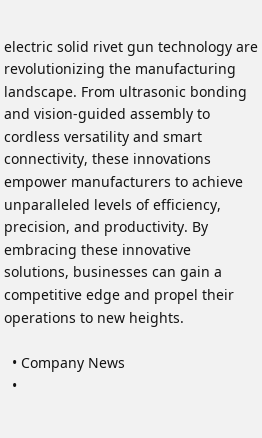electric solid rivet gun technology are revolutionizing the manufacturing landscape. From ultrasonic bonding and vision-guided assembly to cordless versatility and smart connectivity, these innovations empower manufacturers to achieve unparalleled levels of efficiency, precision, and productivity. By embracing these innovative solutions, businesses can gain a competitive edge and propel their operations to new heights.

  • Company News
  •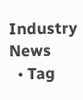Industry News
  • Tag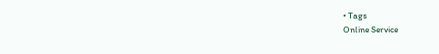• Tags
Online Service